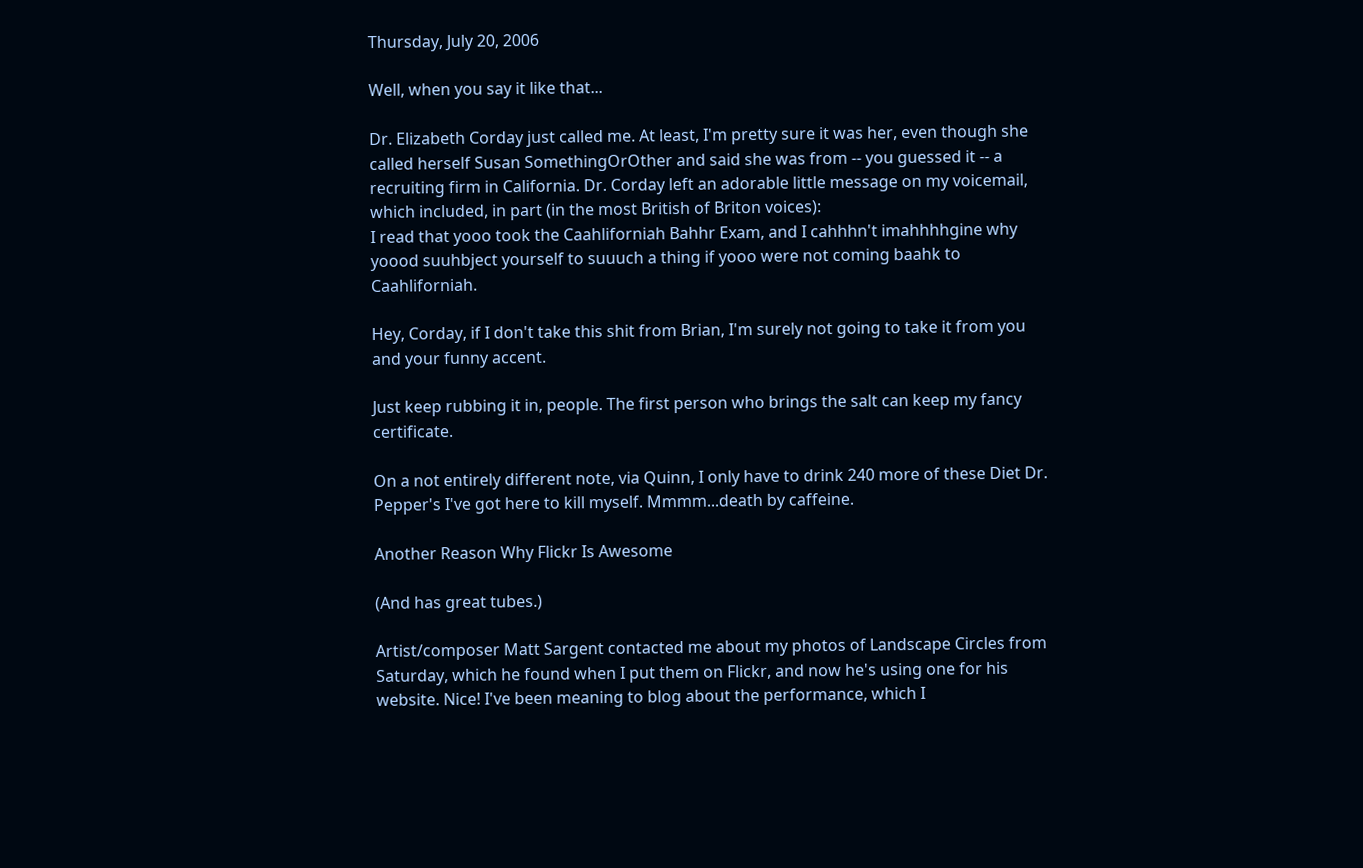Thursday, July 20, 2006

Well, when you say it like that...

Dr. Elizabeth Corday just called me. At least, I'm pretty sure it was her, even though she called herself Susan SomethingOrOther and said she was from -- you guessed it -- a recruiting firm in California. Dr. Corday left an adorable little message on my voicemail, which included, in part (in the most British of Briton voices):
I read that yooo took the Caahliforniah Bahhr Exam, and I cahhhn't imahhhhgine why yoood suuhbject yourself to suuuch a thing if yooo were not coming baahk to Caahliforniah.

Hey, Corday, if I don't take this shit from Brian, I'm surely not going to take it from you and your funny accent.

Just keep rubbing it in, people. The first person who brings the salt can keep my fancy certificate.

On a not entirely different note, via Quinn, I only have to drink 240 more of these Diet Dr. Pepper's I've got here to kill myself. Mmmm...death by caffeine.

Another Reason Why Flickr Is Awesome

(And has great tubes.)

Artist/composer Matt Sargent contacted me about my photos of Landscape Circles from Saturday, which he found when I put them on Flickr, and now he's using one for his website. Nice! I've been meaning to blog about the performance, which I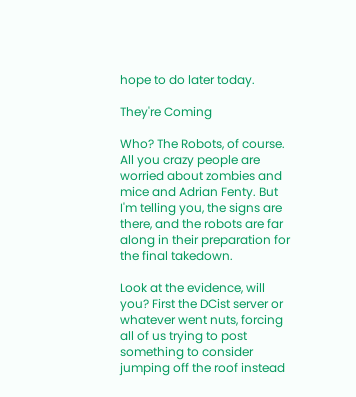hope to do later today.

They're Coming

Who? The Robots, of course. All you crazy people are worried about zombies and mice and Adrian Fenty. But I'm telling you, the signs are there, and the robots are far along in their preparation for the final takedown.

Look at the evidence, will you? First the DCist server or whatever went nuts, forcing all of us trying to post something to consider jumping off the roof instead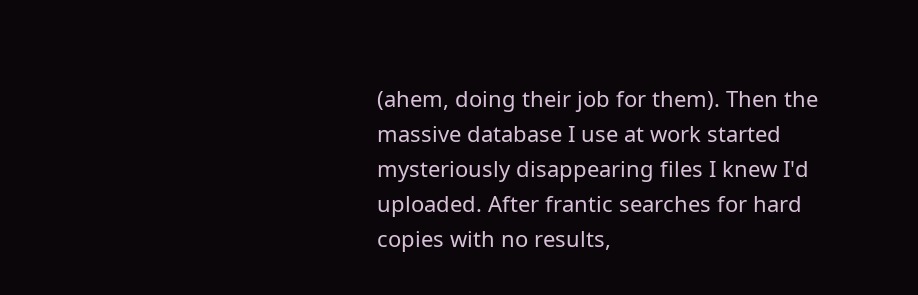(ahem, doing their job for them). Then the massive database I use at work started mysteriously disappearing files I knew I'd uploaded. After frantic searches for hard copies with no results,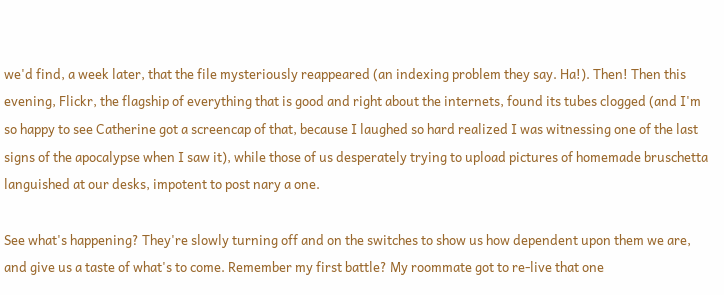we'd find, a week later, that the file mysteriously reappeared (an indexing problem they say. Ha!). Then! Then this evening, Flickr, the flagship of everything that is good and right about the internets, found its tubes clogged (and I'm so happy to see Catherine got a screencap of that, because I laughed so hard realized I was witnessing one of the last signs of the apocalypse when I saw it), while those of us desperately trying to upload pictures of homemade bruschetta languished at our desks, impotent to post nary a one.

See what's happening? They're slowly turning off and on the switches to show us how dependent upon them we are, and give us a taste of what's to come. Remember my first battle? My roommate got to re-live that one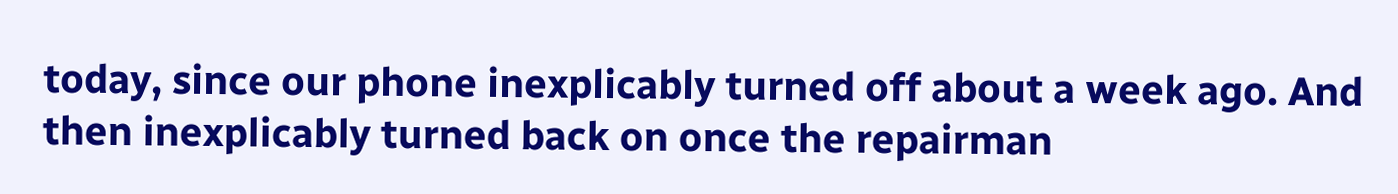today, since our phone inexplicably turned off about a week ago. And then inexplicably turned back on once the repairman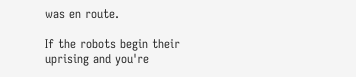was en route.

If the robots begin their uprising and you're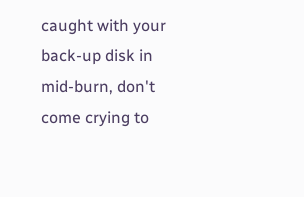caught with your back-up disk in mid-burn, don't come crying to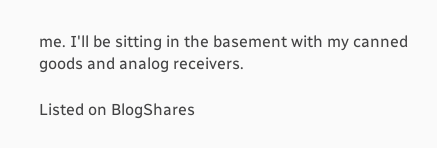me. I'll be sitting in the basement with my canned goods and analog receivers.

Listed on BlogShares